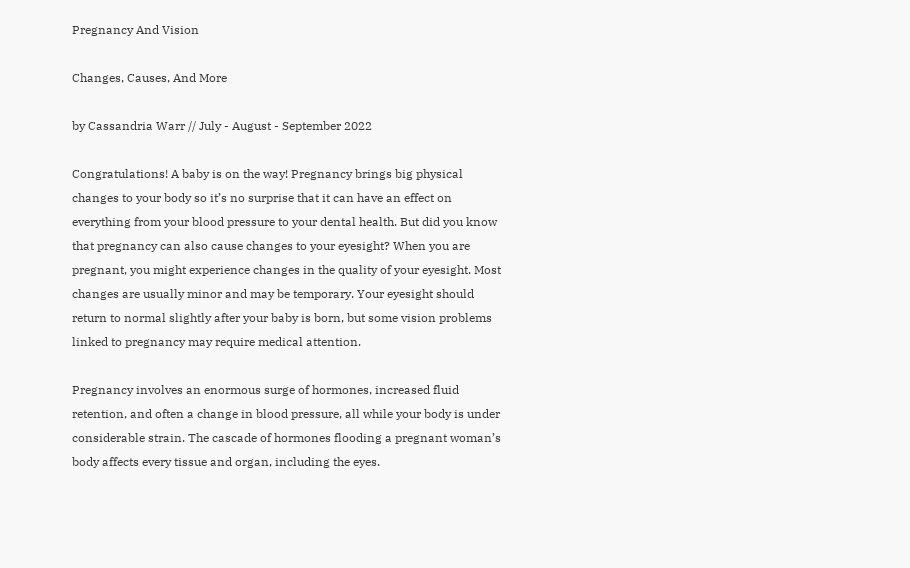Pregnancy And Vision

Changes, Causes, And More

by Cassandria Warr // July - August - September 2022

Congratulations! A baby is on the way! Pregnancy brings big physical changes to your body so it’s no surprise that it can have an effect on everything from your blood pressure to your dental health. But did you know that pregnancy can also cause changes to your eyesight? When you are pregnant, you might experience changes in the quality of your eyesight. Most changes are usually minor and may be temporary. Your eyesight should return to normal slightly after your baby is born, but some vision problems linked to pregnancy may require medical attention.

Pregnancy involves an enormous surge of hormones, increased fluid retention, and often a change in blood pressure, all while your body is under considerable strain. The cascade of hormones flooding a pregnant woman’s body affects every tissue and organ, including the eyes.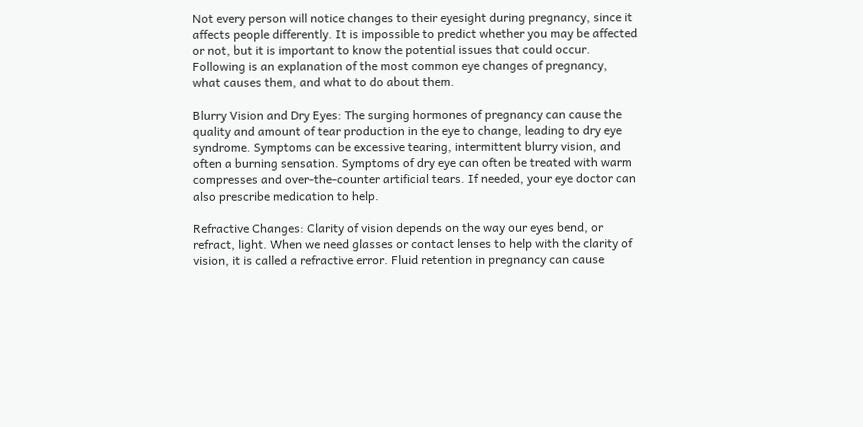Not every person will notice changes to their eyesight during pregnancy, since it affects people differently. It is impossible to predict whether you may be affected or not, but it is important to know the potential issues that could occur. Following is an explanation of the most common eye changes of pregnancy, what causes them, and what to do about them.

Blurry Vision and Dry Eyes: The surging hormones of pregnancy can cause the quality and amount of tear production in the eye to change, leading to dry eye syndrome. Symptoms can be excessive tearing, intermittent blurry vision, and often a burning sensation. Symptoms of dry eye can often be treated with warm compresses and over-the-counter artificial tears. If needed, your eye doctor can also prescribe medication to help.

Refractive Changes: Clarity of vision depends on the way our eyes bend, or refract, light. When we need glasses or contact lenses to help with the clarity of vision, it is called a refractive error. Fluid retention in pregnancy can cause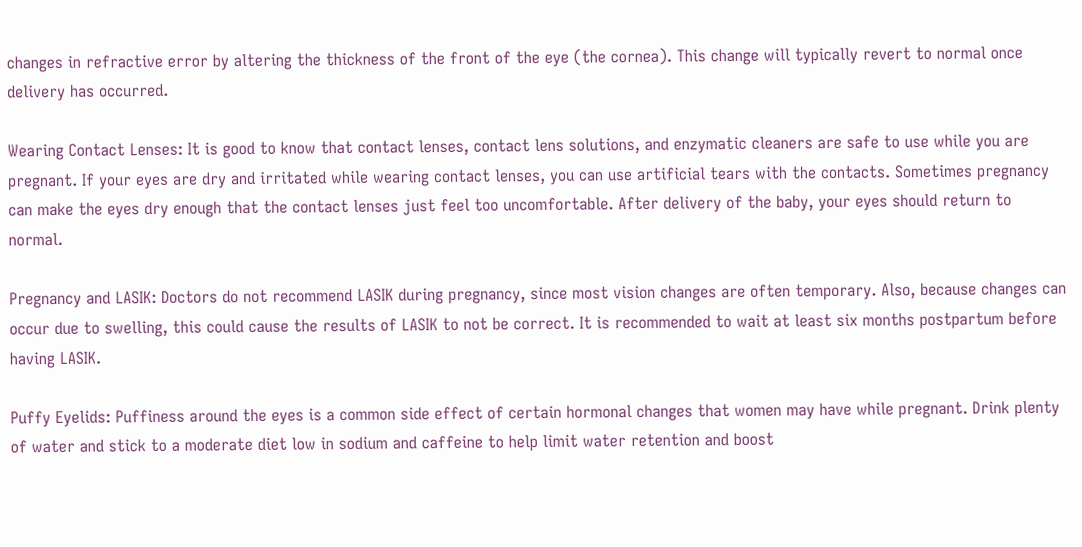changes in refractive error by altering the thickness of the front of the eye (the cornea). This change will typically revert to normal once delivery has occurred.

Wearing Contact Lenses: It is good to know that contact lenses, contact lens solutions, and enzymatic cleaners are safe to use while you are pregnant. If your eyes are dry and irritated while wearing contact lenses, you can use artificial tears with the contacts. Sometimes pregnancy can make the eyes dry enough that the contact lenses just feel too uncomfortable. After delivery of the baby, your eyes should return to normal.

Pregnancy and LASIK: Doctors do not recommend LASIK during pregnancy, since most vision changes are often temporary. Also, because changes can occur due to swelling, this could cause the results of LASIK to not be correct. It is recommended to wait at least six months postpartum before having LASIK.

Puffy Eyelids: Puffiness around the eyes is a common side effect of certain hormonal changes that women may have while pregnant. Drink plenty of water and stick to a moderate diet low in sodium and caffeine to help limit water retention and boost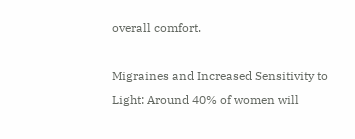overall comfort.

Migraines and Increased Sensitivity to Light: Around 40% of women will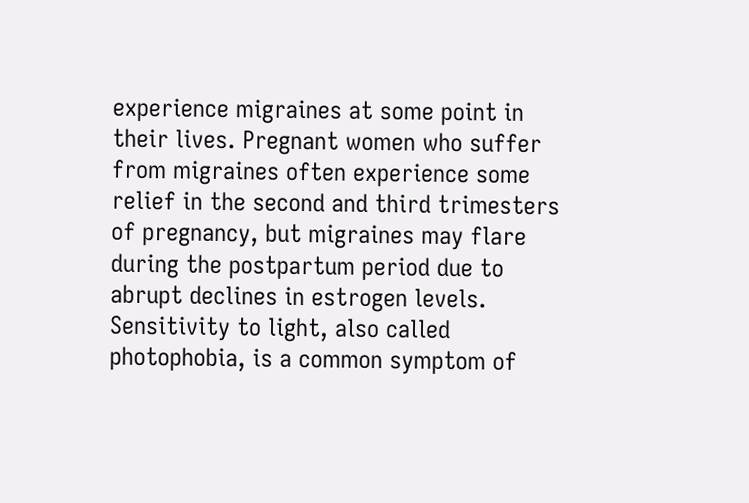experience migraines at some point in their lives. Pregnant women who suffer from migraines often experience some relief in the second and third trimesters of pregnancy, but migraines may flare during the postpartum period due to abrupt declines in estrogen levels. Sensitivity to light, also called photophobia, is a common symptom of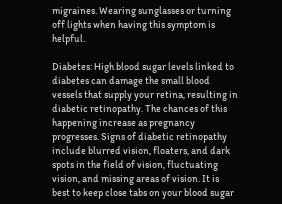migraines. Wearing sunglasses or turning off lights when having this symptom is helpful.

Diabetes: High blood sugar levels linked to diabetes can damage the small blood vessels that supply your retina, resulting in diabetic retinopathy. The chances of this happening increase as pregnancy progresses. Signs of diabetic retinopathy include blurred vision, floaters, and dark spots in the field of vision, fluctuating vision, and missing areas of vision. It is best to keep close tabs on your blood sugar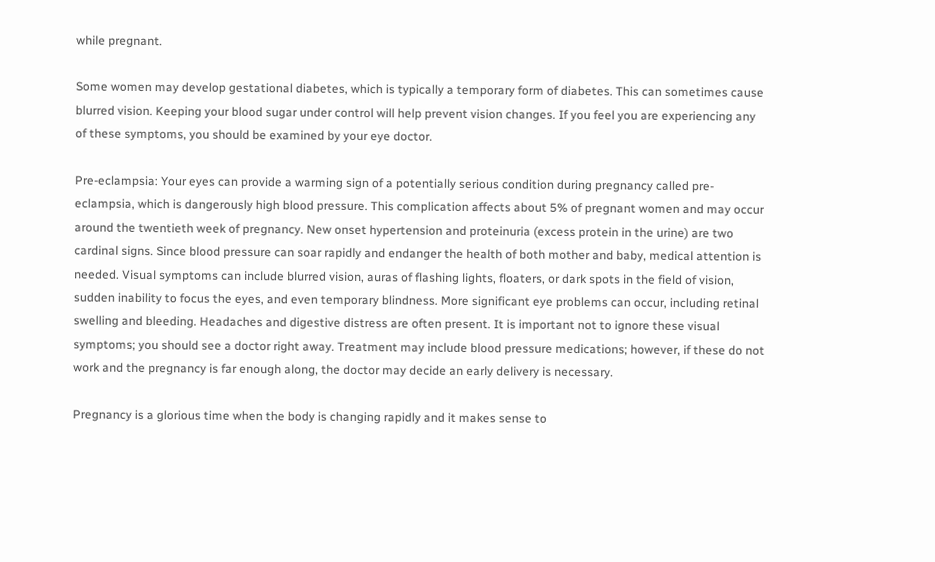while pregnant.

Some women may develop gestational diabetes, which is typically a temporary form of diabetes. This can sometimes cause blurred vision. Keeping your blood sugar under control will help prevent vision changes. If you feel you are experiencing any of these symptoms, you should be examined by your eye doctor.

Pre-eclampsia: Your eyes can provide a warming sign of a potentially serious condition during pregnancy called pre-eclampsia, which is dangerously high blood pressure. This complication affects about 5% of pregnant women and may occur around the twentieth week of pregnancy. New onset hypertension and proteinuria (excess protein in the urine) are two cardinal signs. Since blood pressure can soar rapidly and endanger the health of both mother and baby, medical attention is needed. Visual symptoms can include blurred vision, auras of flashing lights, floaters, or dark spots in the field of vision, sudden inability to focus the eyes, and even temporary blindness. More significant eye problems can occur, including retinal swelling and bleeding. Headaches and digestive distress are often present. It is important not to ignore these visual symptoms; you should see a doctor right away. Treatment may include blood pressure medications; however, if these do not work and the pregnancy is far enough along, the doctor may decide an early delivery is necessary.

Pregnancy is a glorious time when the body is changing rapidly and it makes sense to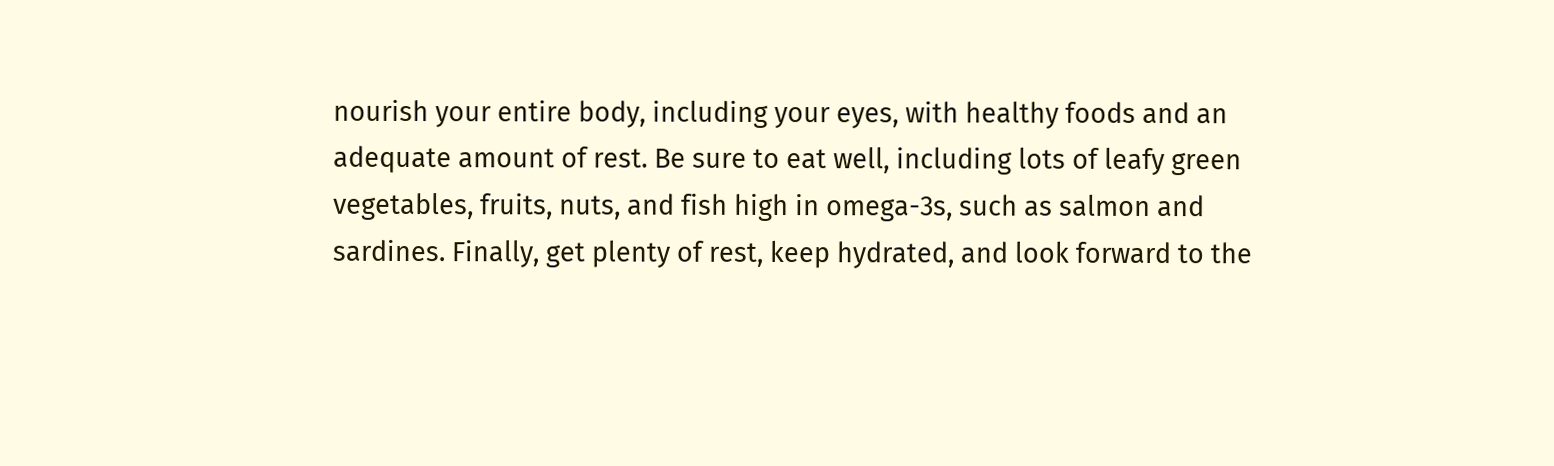nourish your entire body, including your eyes, with healthy foods and an adequate amount of rest. Be sure to eat well, including lots of leafy green vegetables, fruits, nuts, and fish high in omega-3s, such as salmon and sardines. Finally, get plenty of rest, keep hydrated, and look forward to the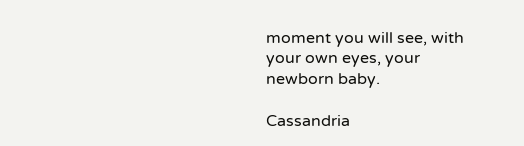moment you will see, with your own eyes, your newborn baby.

Cassandria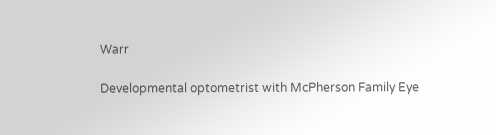Warr

Developmental optometrist with McPherson Family Eye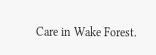Care in Wake Forest.